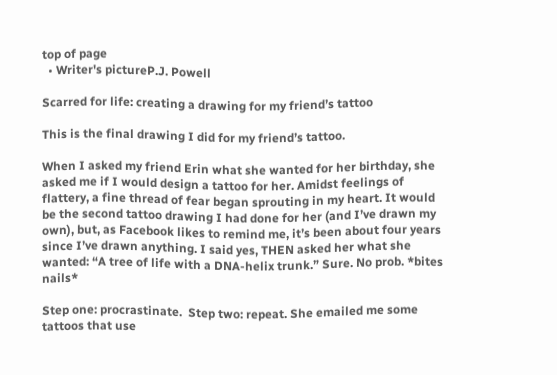top of page
  • Writer's pictureP.J. Powell

Scarred for life: creating a drawing for my friend’s tattoo

This is the final drawing I did for my friend’s tattoo.

When I asked my friend Erin what she wanted for her birthday, she asked me if I would design a tattoo for her. Amidst feelings of flattery, a fine thread of fear began sprouting in my heart. It would be the second tattoo drawing I had done for her (and I’ve drawn my own), but, as Facebook likes to remind me, it’s been about four years since I’ve drawn anything. I said yes, THEN asked her what she wanted: “A tree of life with a DNA-helix trunk.” Sure. No prob. *bites nails*

Step one: procrastinate.  Step two: repeat. She emailed me some tattoos that use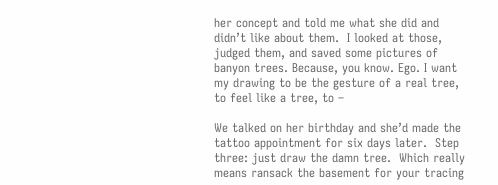her concept and told me what she did and didn’t like about them.  I looked at those, judged them, and saved some pictures of banyon trees. Because, you know. Ego. I want my drawing to be the gesture of a real tree, to feel like a tree, to –

We talked on her birthday and she’d made the tattoo appointment for six days later.  Step three: just draw the damn tree.  Which really means ransack the basement for your tracing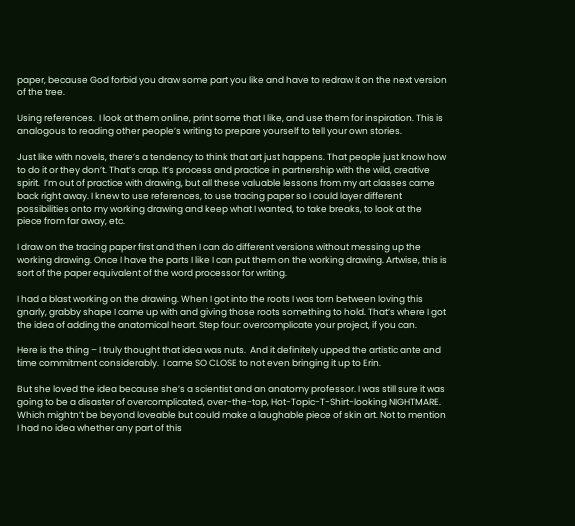paper, because God forbid you draw some part you like and have to redraw it on the next version of the tree.

Using references.  I look at them online, print some that I like, and use them for inspiration. This is analogous to reading other people’s writing to prepare yourself to tell your own stories.

Just like with novels, there’s a tendency to think that art just happens. That people just know how to do it or they don’t. That’s crap. It’s process and practice in partnership with the wild, creative spirit.  I’m out of practice with drawing, but all these valuable lessons from my art classes came back right away. I knew to use references, to use tracing paper so I could layer different possibilities onto my working drawing and keep what I wanted, to take breaks, to look at the piece from far away, etc.

I draw on the tracing paper first and then I can do different versions without messing up the working drawing. Once I have the parts I like I can put them on the working drawing. Artwise, this is sort of the paper equivalent of the word processor for writing.

I had a blast working on the drawing. When I got into the roots I was torn between loving this gnarly, grabby shape I came up with and giving those roots something to hold. That’s where I got the idea of adding the anatomical heart. Step four: overcomplicate your project, if you can.

Here is the thing – I truly thought that idea was nuts.  And it definitely upped the artistic ante and time commitment considerably.  I came SO CLOSE to not even bringing it up to Erin.

But she loved the idea because she’s a scientist and an anatomy professor. I was still sure it was going to be a disaster of overcomplicated, over-the-top, Hot-Topic-T-Shirt-looking NIGHTMARE. Which mightn’t be beyond loveable but could make a laughable piece of skin art. Not to mention I had no idea whether any part of this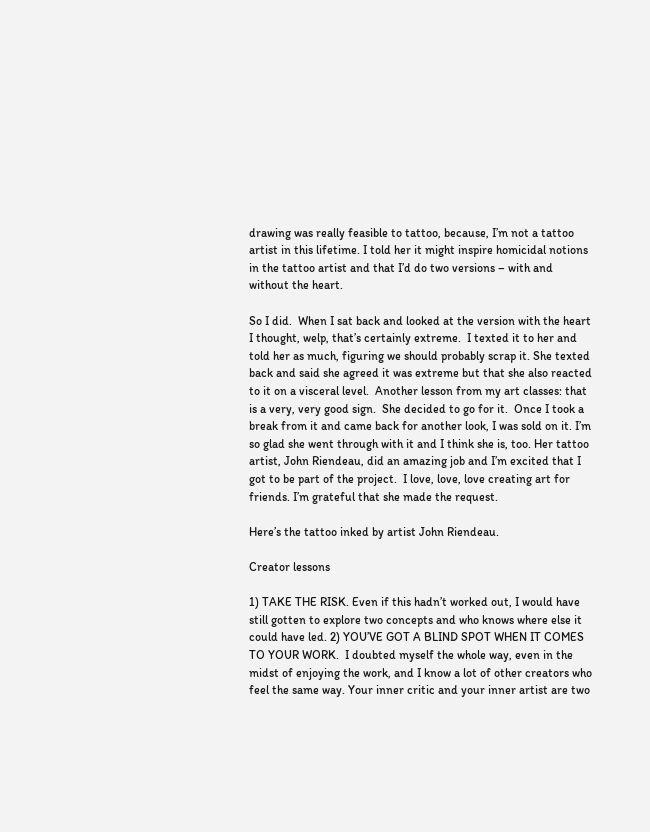drawing was really feasible to tattoo, because, I’m not a tattoo artist in this lifetime. I told her it might inspire homicidal notions in the tattoo artist and that I’d do two versions – with and without the heart.

So I did.  When I sat back and looked at the version with the heart I thought, welp, that’s certainly extreme.  I texted it to her and told her as much, figuring we should probably scrap it. She texted back and said she agreed it was extreme but that she also reacted to it on a visceral level.  Another lesson from my art classes: that is a very, very good sign.  She decided to go for it.  Once I took a break from it and came back for another look, I was sold on it. I’m so glad she went through with it and I think she is, too. Her tattoo artist, John Riendeau, did an amazing job and I’m excited that I got to be part of the project.  I love, love, love creating art for friends. I’m grateful that she made the request.

Here’s the tattoo inked by artist John Riendeau.

Creator lessons

1) TAKE THE RISK. Even if this hadn’t worked out, I would have still gotten to explore two concepts and who knows where else it could have led. 2) YOU’VE GOT A BLIND SPOT WHEN IT COMES TO YOUR WORK.  I doubted myself the whole way, even in the midst of enjoying the work, and I know a lot of other creators who feel the same way. Your inner critic and your inner artist are two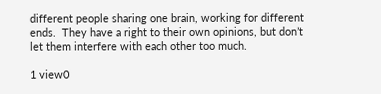different people sharing one brain, working for different ends.  They have a right to their own opinions, but don’t let them interfere with each other too much.

1 view0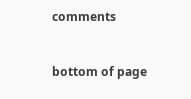comments


bottom of page